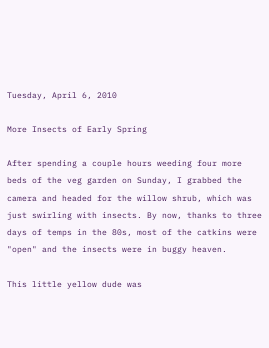Tuesday, April 6, 2010

More Insects of Early Spring

After spending a couple hours weeding four more beds of the veg garden on Sunday, I grabbed the camera and headed for the willow shrub, which was just swirling with insects. By now, thanks to three days of temps in the 80s, most of the catkins were "open" and the insects were in buggy heaven.

This little yellow dude was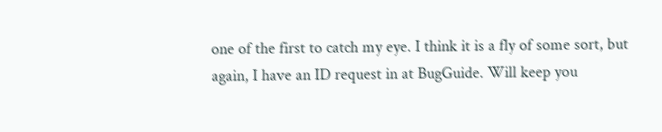one of the first to catch my eye. I think it is a fly of some sort, but again, I have an ID request in at BugGuide. Will keep you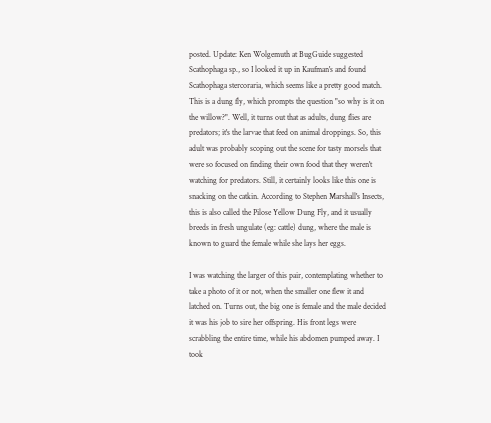posted. Update: Ken Wolgemuth at BugGuide suggested Scathophaga sp., so I looked it up in Kaufman's and found Scathophaga stercoraria, which seems like a pretty good match. This is a dung fly, which prompts the question "so why is it on the willow?". Well, it turns out that as adults, dung flies are predators; it's the larvae that feed on animal droppings. So, this adult was probably scoping out the scene for tasty morsels that were so focused on finding their own food that they weren't watching for predators. Still, it certainly looks like this one is snacking on the catkin. According to Stephen Marshall's Insects, this is also called the Pilose Yellow Dung Fly, and it usually breeds in fresh ungulate (eg: cattle) dung, where the male is known to guard the female while she lays her eggs.

I was watching the larger of this pair, contemplating whether to take a photo of it or not, when the smaller one flew it and latched on. Turns out, the big one is female and the male decided it was his job to sire her offspring. His front legs were scrabbling the entire time, while his abdomen pumped away. I took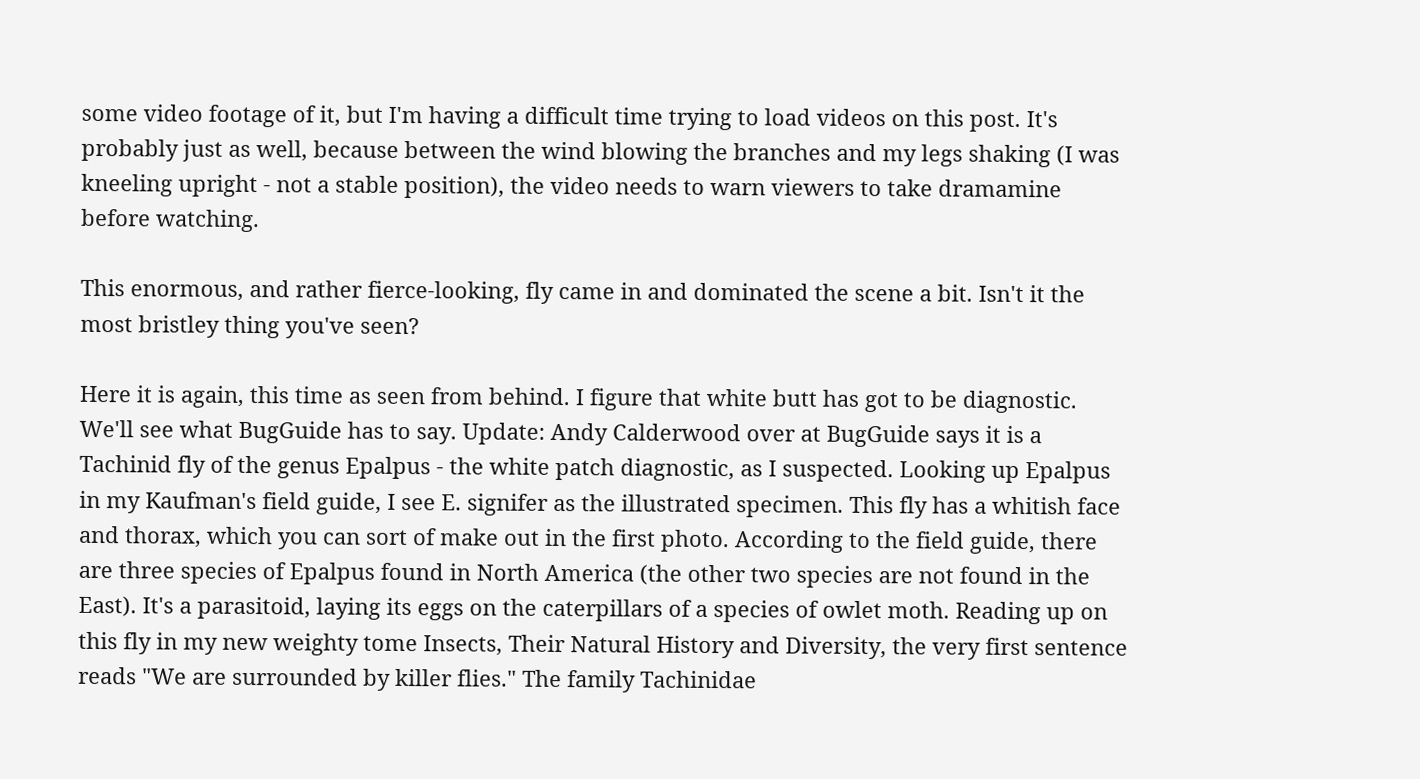some video footage of it, but I'm having a difficult time trying to load videos on this post. It's probably just as well, because between the wind blowing the branches and my legs shaking (I was kneeling upright - not a stable position), the video needs to warn viewers to take dramamine before watching.

This enormous, and rather fierce-looking, fly came in and dominated the scene a bit. Isn't it the most bristley thing you've seen?

Here it is again, this time as seen from behind. I figure that white butt has got to be diagnostic. We'll see what BugGuide has to say. Update: Andy Calderwood over at BugGuide says it is a Tachinid fly of the genus Epalpus - the white patch diagnostic, as I suspected. Looking up Epalpus in my Kaufman's field guide, I see E. signifer as the illustrated specimen. This fly has a whitish face and thorax, which you can sort of make out in the first photo. According to the field guide, there are three species of Epalpus found in North America (the other two species are not found in the East). It's a parasitoid, laying its eggs on the caterpillars of a species of owlet moth. Reading up on this fly in my new weighty tome Insects, Their Natural History and Diversity, the very first sentence reads "We are surrounded by killer flies." The family Tachinidae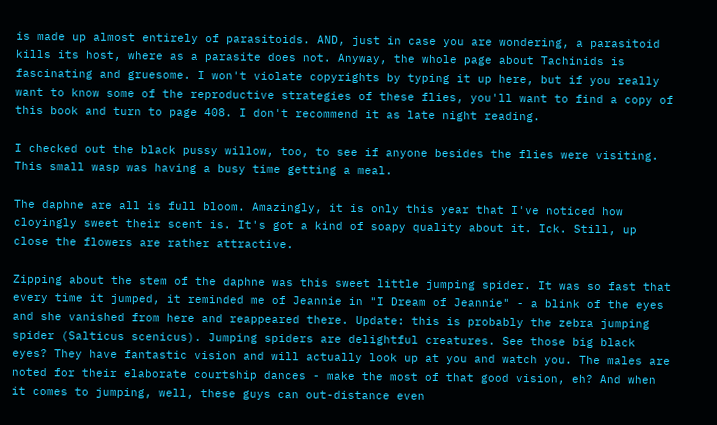is made up almost entirely of parasitoids. AND, just in case you are wondering, a parasitoid kills its host, where as a parasite does not. Anyway, the whole page about Tachinids is fascinating and gruesome. I won't violate copyrights by typing it up here, but if you really want to know some of the reproductive strategies of these flies, you'll want to find a copy of this book and turn to page 408. I don't recommend it as late night reading.

I checked out the black pussy willow, too, to see if anyone besides the flies were visiting. This small wasp was having a busy time getting a meal.

The daphne are all is full bloom. Amazingly, it is only this year that I've noticed how cloyingly sweet their scent is. It's got a kind of soapy quality about it. Ick. Still, up close the flowers are rather attractive.

Zipping about the stem of the daphne was this sweet little jumping spider. It was so fast that every time it jumped, it reminded me of Jeannie in "I Dream of Jeannie" - a blink of the eyes and she vanished from here and reappeared there. Update: this is probably the zebra jumping spider (Salticus scenicus). Jumping spiders are delightful creatures. See those big black eyes? They have fantastic vision and will actually look up at you and watch you. The males are noted for their elaborate courtship dances - make the most of that good vision, eh? And when it comes to jumping, well, these guys can out-distance even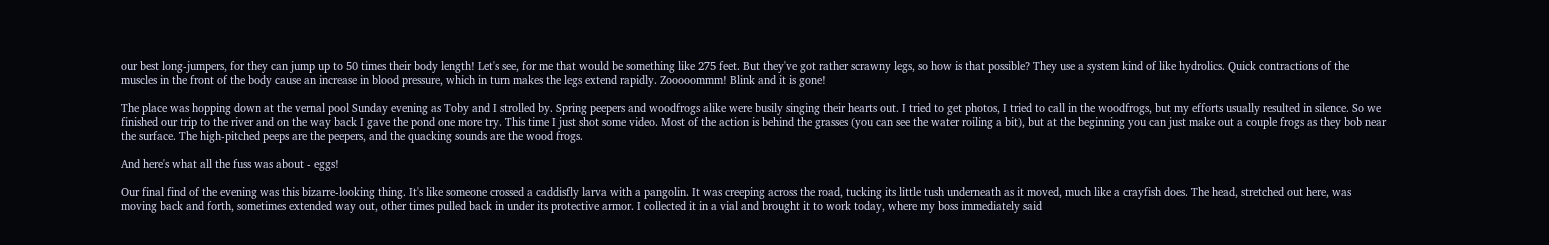our best long-jumpers, for they can jump up to 50 times their body length! Let's see, for me that would be something like 275 feet. But they've got rather scrawny legs, so how is that possible? They use a system kind of like hydrolics. Quick contractions of the muscles in the front of the body cause an increase in blood pressure, which in turn makes the legs extend rapidly. Zooooommm! Blink and it is gone!

The place was hopping down at the vernal pool Sunday evening as Toby and I strolled by. Spring peepers and woodfrogs alike were busily singing their hearts out. I tried to get photos, I tried to call in the woodfrogs, but my efforts usually resulted in silence. So we finished our trip to the river and on the way back I gave the pond one more try. This time I just shot some video. Most of the action is behind the grasses (you can see the water roiling a bit), but at the beginning you can just make out a couple frogs as they bob near the surface. The high-pitched peeps are the peepers, and the quacking sounds are the wood frogs.

And here's what all the fuss was about - eggs!

Our final find of the evening was this bizarre-looking thing. It's like someone crossed a caddisfly larva with a pangolin. It was creeping across the road, tucking its little tush underneath as it moved, much like a crayfish does. The head, stretched out here, was moving back and forth, sometimes extended way out, other times pulled back in under its protective armor. I collected it in a vial and brought it to work today, where my boss immediately said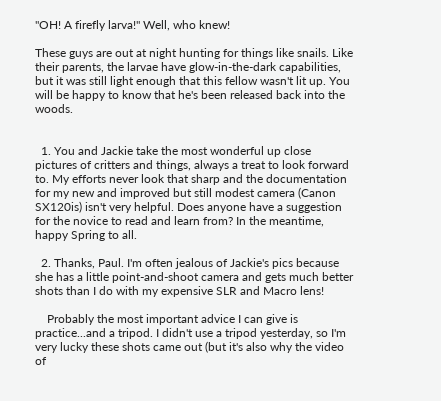"OH! A firefly larva!" Well, who knew!

These guys are out at night hunting for things like snails. Like their parents, the larvae have glow-in-the-dark capabilities, but it was still light enough that this fellow wasn't lit up. You will be happy to know that he's been released back into the woods.


  1. You and Jackie take the most wonderful up close pictures of critters and things, always a treat to look forward to. My efforts never look that sharp and the documentation for my new and improved but still modest camera (Canon SX120is) isn't very helpful. Does anyone have a suggestion for the novice to read and learn from? In the meantime, happy Spring to all.

  2. Thanks, Paul. I'm often jealous of Jackie's pics because she has a little point-and-shoot camera and gets much better shots than I do with my expensive SLR and Macro lens!

    Probably the most important advice I can give is practice...and a tripod. I didn't use a tripod yesterday, so I'm very lucky these shots came out (but it's also why the video of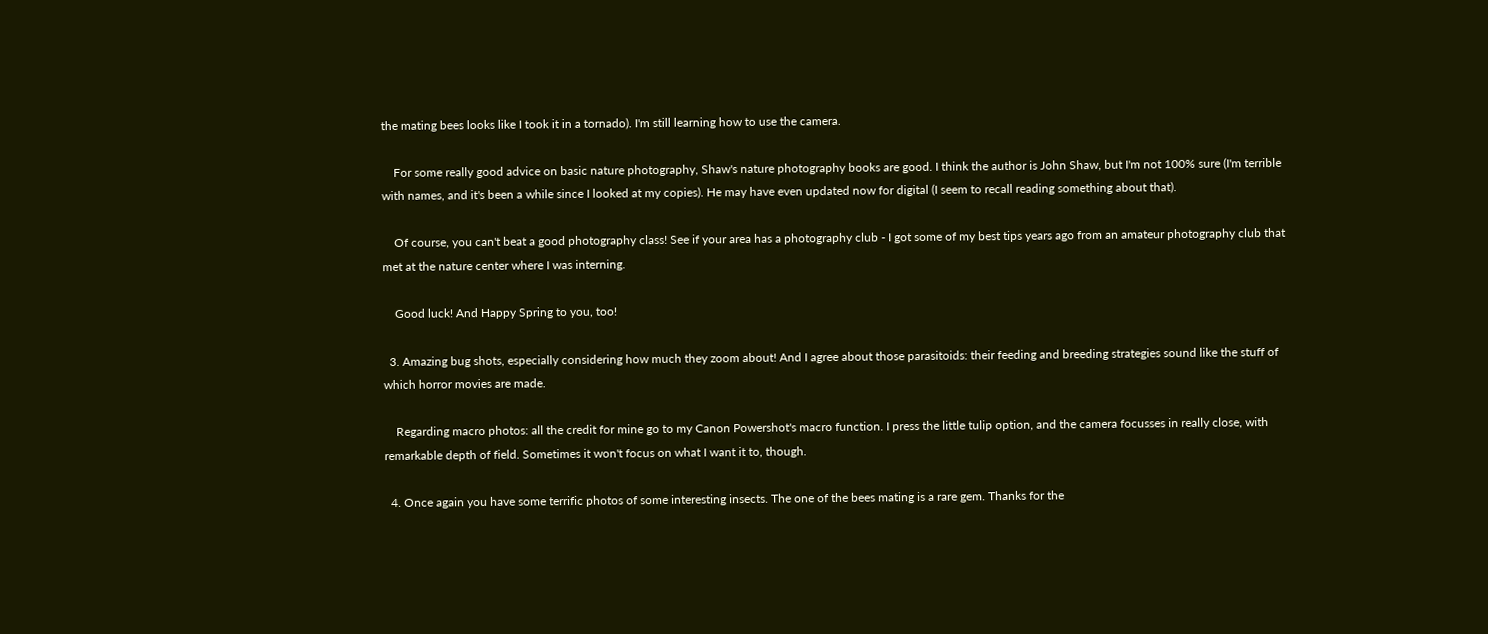the mating bees looks like I took it in a tornado). I'm still learning how to use the camera.

    For some really good advice on basic nature photography, Shaw's nature photography books are good. I think the author is John Shaw, but I'm not 100% sure (I'm terrible with names, and it's been a while since I looked at my copies). He may have even updated now for digital (I seem to recall reading something about that).

    Of course, you can't beat a good photography class! See if your area has a photography club - I got some of my best tips years ago from an amateur photography club that met at the nature center where I was interning.

    Good luck! And Happy Spring to you, too!

  3. Amazing bug shots, especially considering how much they zoom about! And I agree about those parasitoids: their feeding and breeding strategies sound like the stuff of which horror movies are made.

    Regarding macro photos: all the credit for mine go to my Canon Powershot's macro function. I press the little tulip option, and the camera focusses in really close, with remarkable depth of field. Sometimes it won't focus on what I want it to, though.

  4. Once again you have some terrific photos of some interesting insects. The one of the bees mating is a rare gem. Thanks for the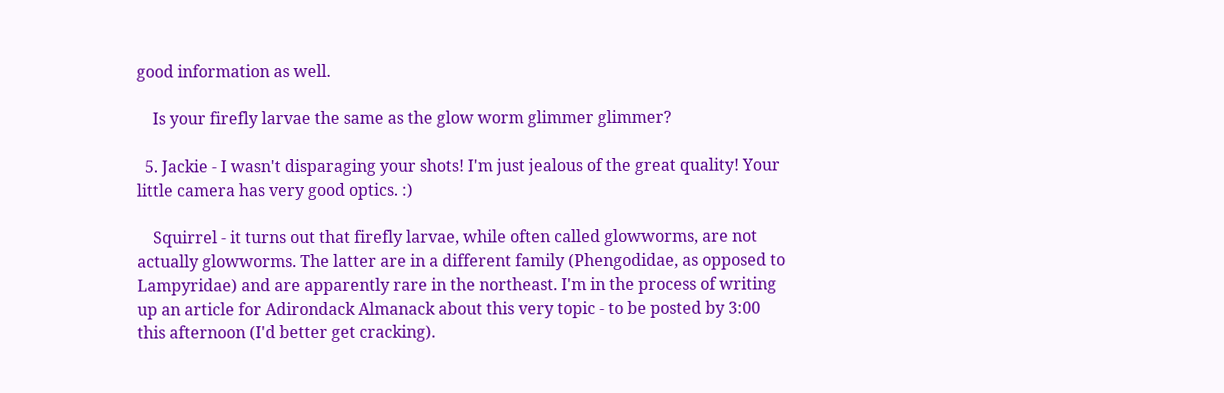good information as well.

    Is your firefly larvae the same as the glow worm glimmer glimmer?

  5. Jackie - I wasn't disparaging your shots! I'm just jealous of the great quality! Your little camera has very good optics. :)

    Squirrel - it turns out that firefly larvae, while often called glowworms, are not actually glowworms. The latter are in a different family (Phengodidae, as opposed to Lampyridae) and are apparently rare in the northeast. I'm in the process of writing up an article for Adirondack Almanack about this very topic - to be posted by 3:00 this afternoon (I'd better get cracking).